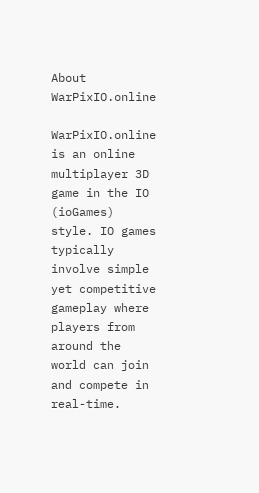About WarPixIO.online

WarPixIO.online is an online multiplayer 3D game in the IO (ioGames) style. IO games typically involve simple yet competitive gameplay where players from around the world can join and compete in real-time.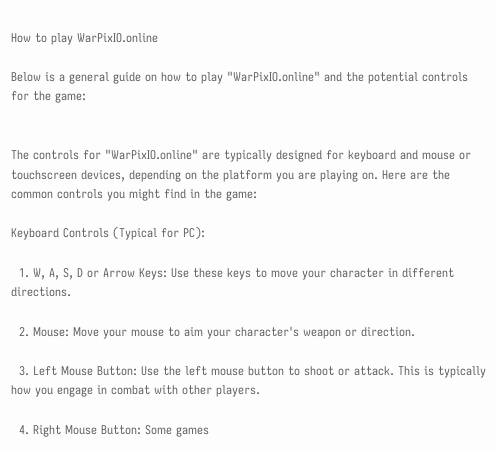How to play WarPixIO.online

Below is a general guide on how to play "WarPixIO.online" and the potential controls for the game:


The controls for "WarPixIO.online" are typically designed for keyboard and mouse or touchscreen devices, depending on the platform you are playing on. Here are the common controls you might find in the game:

Keyboard Controls (Typical for PC):

  1. W, A, S, D or Arrow Keys: Use these keys to move your character in different directions.

  2. Mouse: Move your mouse to aim your character's weapon or direction.

  3. Left Mouse Button: Use the left mouse button to shoot or attack. This is typically how you engage in combat with other players.

  4. Right Mouse Button: Some games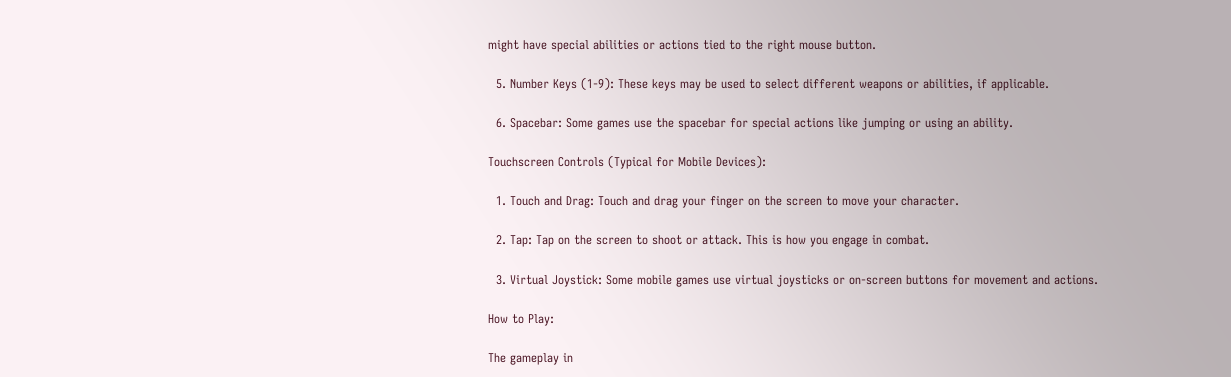might have special abilities or actions tied to the right mouse button.

  5. Number Keys (1-9): These keys may be used to select different weapons or abilities, if applicable.

  6. Spacebar: Some games use the spacebar for special actions like jumping or using an ability.

Touchscreen Controls (Typical for Mobile Devices):

  1. Touch and Drag: Touch and drag your finger on the screen to move your character.

  2. Tap: Tap on the screen to shoot or attack. This is how you engage in combat.

  3. Virtual Joystick: Some mobile games use virtual joysticks or on-screen buttons for movement and actions.

How to Play:

The gameplay in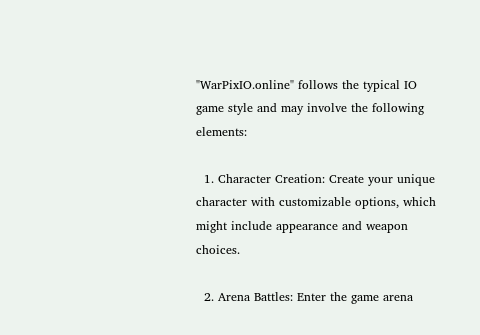"WarPixIO.online" follows the typical IO game style and may involve the following elements:

  1. Character Creation: Create your unique character with customizable options, which might include appearance and weapon choices.

  2. Arena Battles: Enter the game arena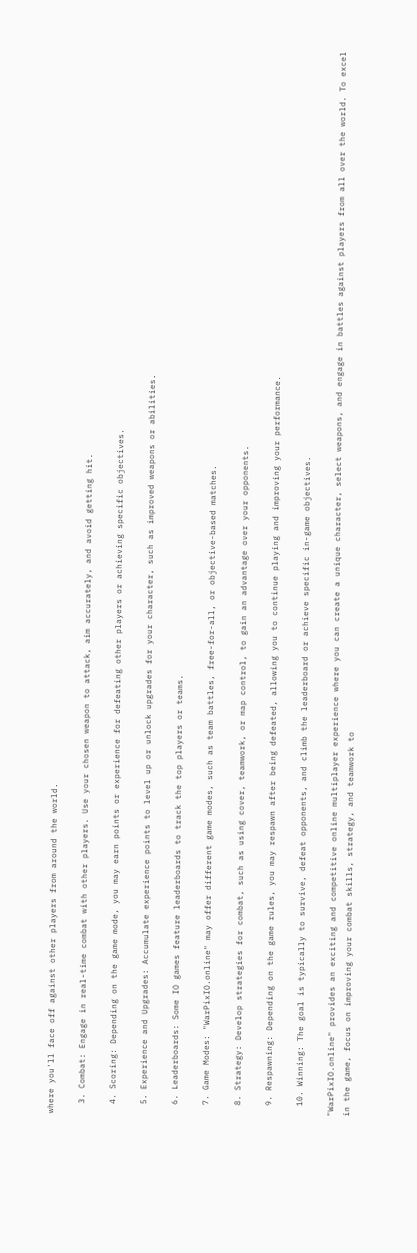where you'll face off against other players from around the world.

  3. Combat: Engage in real-time combat with other players. Use your chosen weapon to attack, aim accurately, and avoid getting hit.

  4. Scoring: Depending on the game mode, you may earn points or experience for defeating other players or achieving specific objectives.

  5. Experience and Upgrades: Accumulate experience points to level up or unlock upgrades for your character, such as improved weapons or abilities.

  6. Leaderboards: Some IO games feature leaderboards to track the top players or teams.

  7. Game Modes: "WarPixIO.online" may offer different game modes, such as team battles, free-for-all, or objective-based matches.

  8. Strategy: Develop strategies for combat, such as using cover, teamwork, or map control, to gain an advantage over your opponents.

  9. Respawning: Depending on the game rules, you may respawn after being defeated, allowing you to continue playing and improving your performance.

  10. Winning: The goal is typically to survive, defeat opponents, and climb the leaderboard or achieve specific in-game objectives.

"WarPixIO.online" provides an exciting and competitive online multiplayer experience where you can create a unique character, select weapons, and engage in battles against players from all over the world. To excel in the game, focus on improving your combat skills, strategy, and teamwork to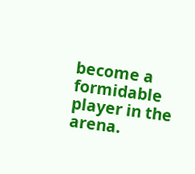become a formidable player in the arena.